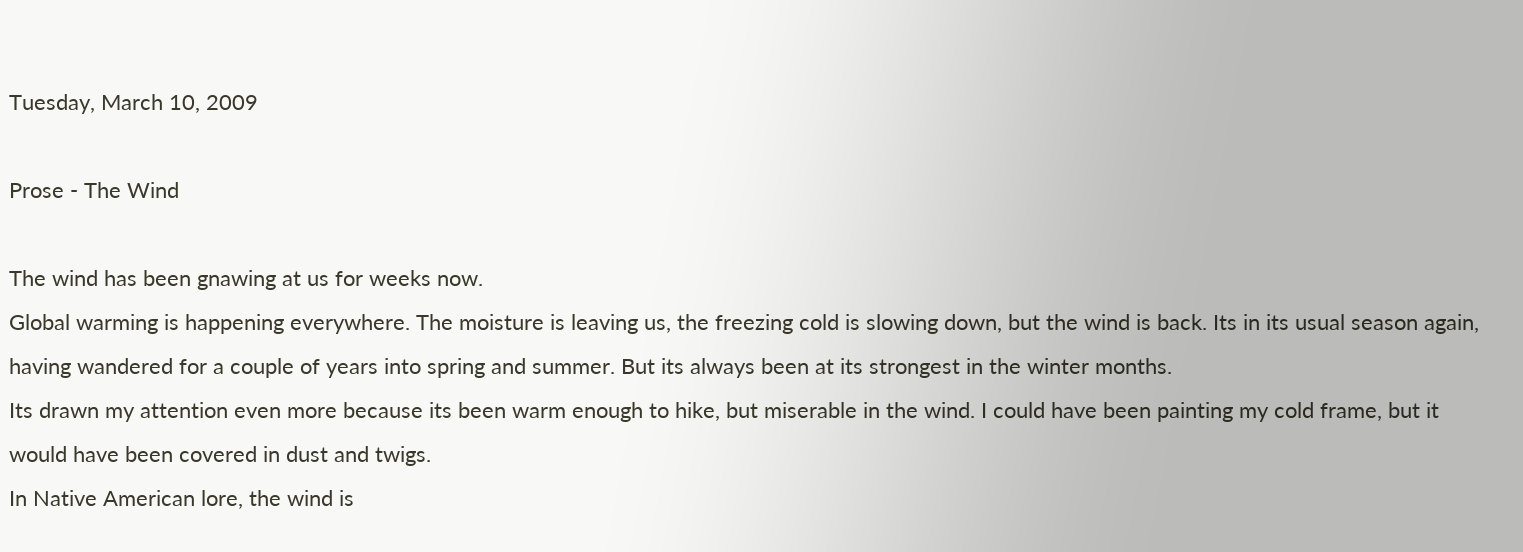Tuesday, March 10, 2009

Prose - The Wind

The wind has been gnawing at us for weeks now.
Global warming is happening everywhere. The moisture is leaving us, the freezing cold is slowing down, but the wind is back. Its in its usual season again, having wandered for a couple of years into spring and summer. But its always been at its strongest in the winter months.
Its drawn my attention even more because its been warm enough to hike, but miserable in the wind. I could have been painting my cold frame, but it would have been covered in dust and twigs.
In Native American lore, the wind is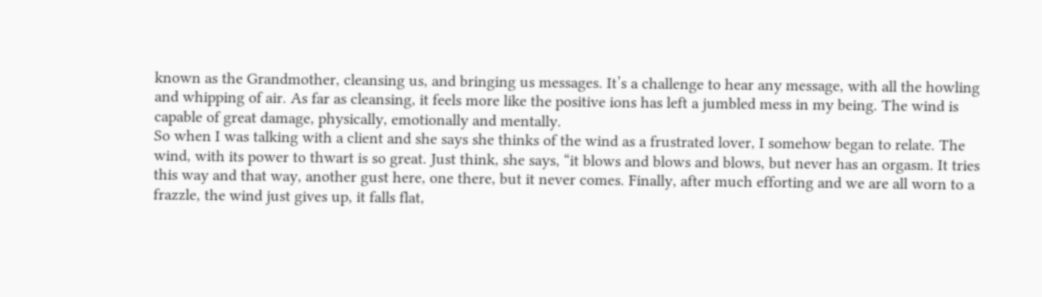known as the Grandmother, cleansing us, and bringing us messages. It’s a challenge to hear any message, with all the howling and whipping of air. As far as cleansing, it feels more like the positive ions has left a jumbled mess in my being. The wind is capable of great damage, physically, emotionally and mentally.
So when I was talking with a client and she says she thinks of the wind as a frustrated lover, I somehow began to relate. The wind, with its power to thwart is so great. Just think, she says, “it blows and blows and blows, but never has an orgasm. It tries this way and that way, another gust here, one there, but it never comes. Finally, after much efforting and we are all worn to a frazzle, the wind just gives up, it falls flat,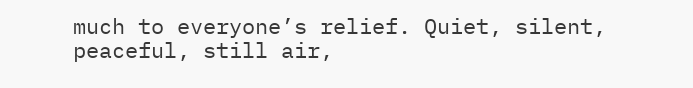much to everyone’s relief. Quiet, silent, peaceful, still air,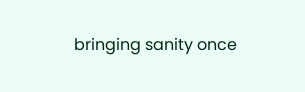bringing sanity once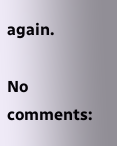again.

No comments: